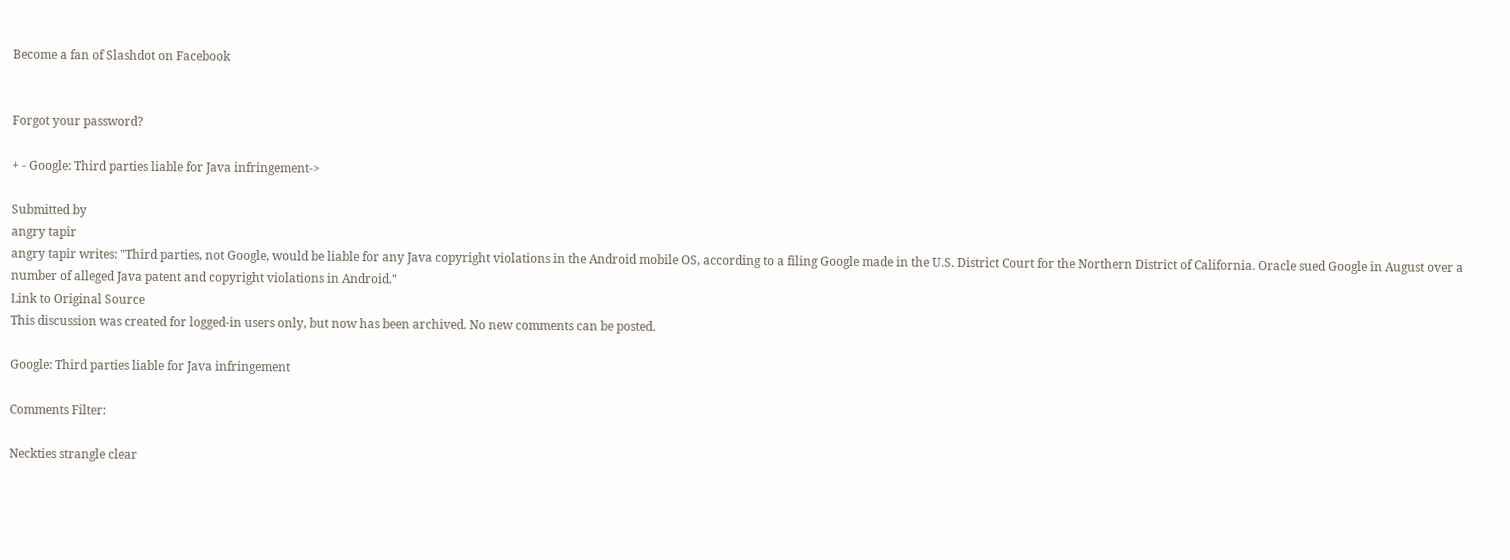Become a fan of Slashdot on Facebook


Forgot your password?

+ - Google: Third parties liable for Java infringement->

Submitted by
angry tapir
angry tapir writes: "Third parties, not Google, would be liable for any Java copyright violations in the Android mobile OS, according to a filing Google made in the U.S. District Court for the Northern District of California. Oracle sued Google in August over a number of alleged Java patent and copyright violations in Android."
Link to Original Source
This discussion was created for logged-in users only, but now has been archived. No new comments can be posted.

Google: Third parties liable for Java infringement

Comments Filter:

Neckties strangle clear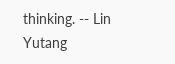thinking. -- Lin Yutang